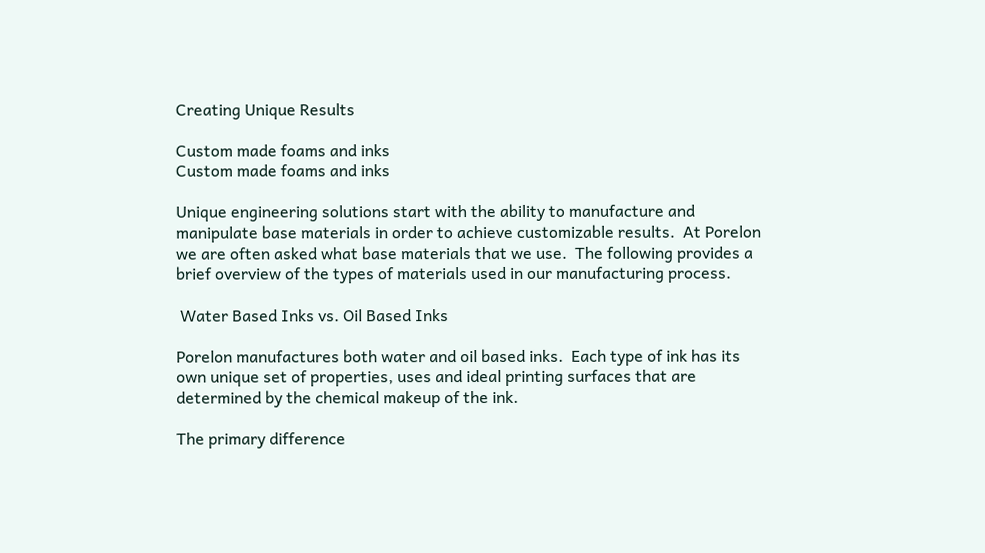Creating Unique Results

Custom made foams and inks
Custom made foams and inks

Unique engineering solutions start with the ability to manufacture and manipulate base materials in order to achieve customizable results.  At Porelon we are often asked what base materials that we use.  The following provides a brief overview of the types of materials used in our manufacturing process.

 Water Based Inks vs. Oil Based Inks

Porelon manufactures both water and oil based inks.  Each type of ink has its own unique set of properties, uses and ideal printing surfaces that are determined by the chemical makeup of the ink.

The primary difference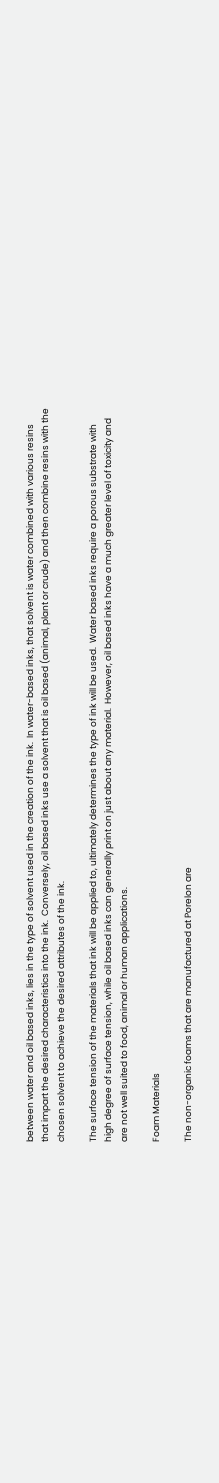between water and oil based inks, lies in the type of solvent used in the creation of the ink.  In water-based inks, that solvent is water combined with various resins that impart the desired characteristics into the ink.  Conversely, oil based inks use a solvent that is oil based (animal, plant or crude) and then combine resins with the chosen solvent to achieve the desired attributes of the ink.

The surface tension of the materials that ink will be applied to, ultimately determines the type of ink will be used.  Water based inks require a porous substrate with high degree of surface tension, while oil based inks can generally print on just about any material.  However, oil based inks have a much greater level of toxicity and are not well suited to food, animal or human applications.

Foam Materials

The non-organic foams that are manufactured at Porelon are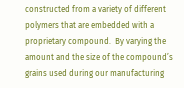constructed from a variety of different polymers that are embedded with a proprietary compound.  By varying the amount and the size of the compound’s grains used during our manufacturing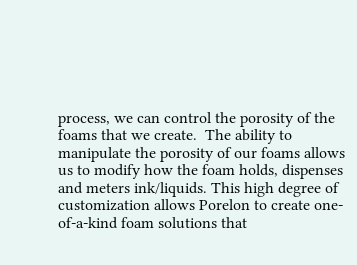process, we can control the porosity of the foams that we create.  The ability to manipulate the porosity of our foams allows us to modify how the foam holds, dispenses and meters ink/liquids. This high degree of customization allows Porelon to create one-of-a-kind foam solutions that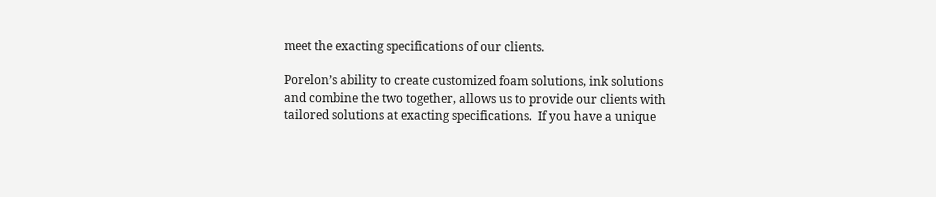meet the exacting specifications of our clients.

Porelon’s ability to create customized foam solutions, ink solutions and combine the two together, allows us to provide our clients with tailored solutions at exacting specifications.  If you have a unique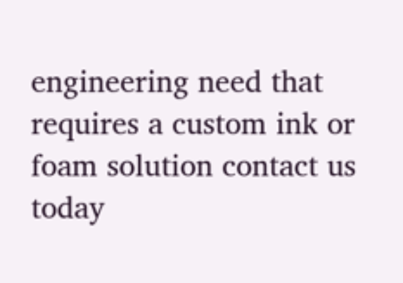engineering need that requires a custom ink or foam solution contact us today